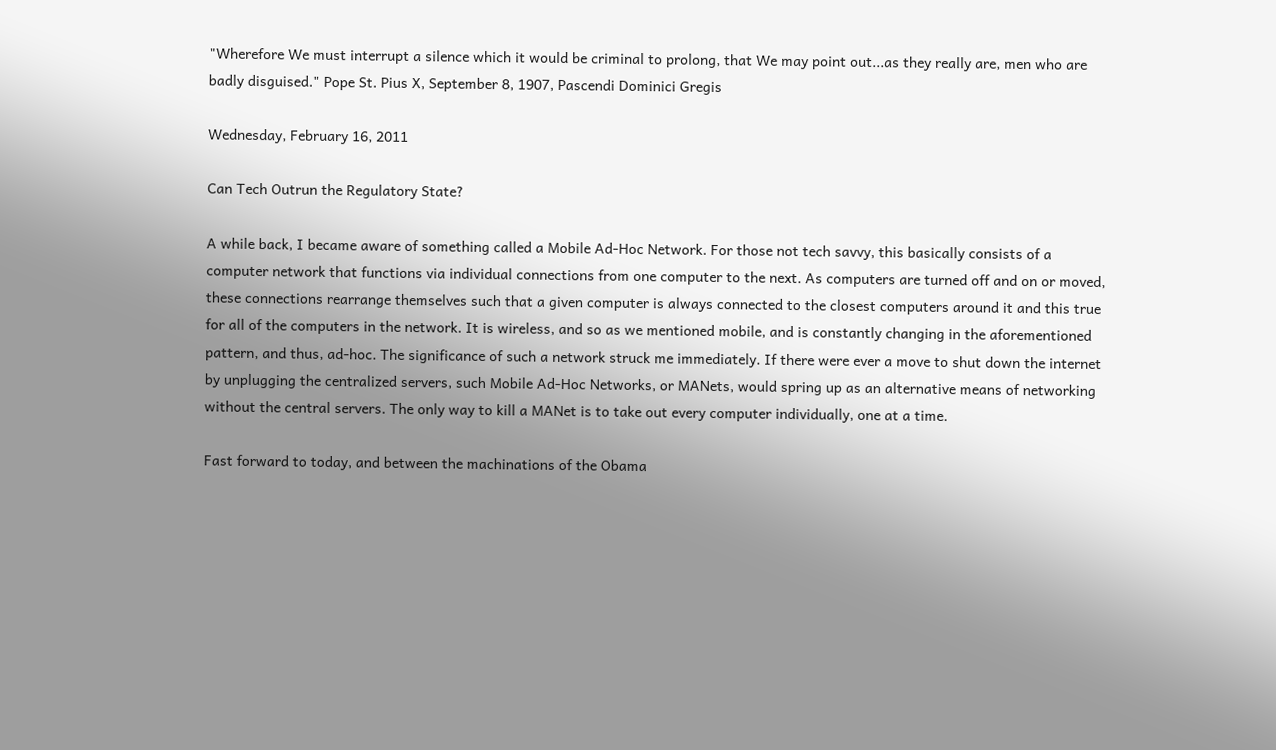"Wherefore We must interrupt a silence which it would be criminal to prolong, that We may point out...as they really are, men who are badly disguised." Pope St. Pius X, September 8, 1907, Pascendi Dominici Gregis

Wednesday, February 16, 2011

Can Tech Outrun the Regulatory State?

A while back, I became aware of something called a Mobile Ad-Hoc Network. For those not tech savvy, this basically consists of a computer network that functions via individual connections from one computer to the next. As computers are turned off and on or moved, these connections rearrange themselves such that a given computer is always connected to the closest computers around it and this true for all of the computers in the network. It is wireless, and so as we mentioned mobile, and is constantly changing in the aforementioned pattern, and thus, ad-hoc. The significance of such a network struck me immediately. If there were ever a move to shut down the internet by unplugging the centralized servers, such Mobile Ad-Hoc Networks, or MANets, would spring up as an alternative means of networking without the central servers. The only way to kill a MANet is to take out every computer individually, one at a time.

Fast forward to today, and between the machinations of the Obama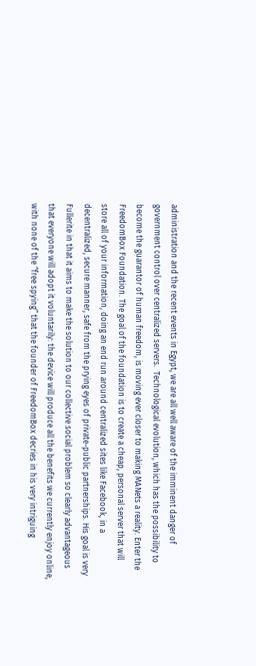administration and the recent events in Egypt, we are all well aware of the imminent danger of government control over centralized servers.  Technological evolution, which has the possibility to become the guarantor of human freedom, is moving ever closer to making MANets a reality. Enter the FreedomBox Foundation. The goal of the foundation is to create a cheap, personal server that will store all of your information, doing an end run around centralized sites like Facebook, in a decentralized, secure manner, safe from the prying eyes of private-public partnerships. His goal is very Fullerite in that it aims to make the solution to our collective social problem so clearly advantageous that everyone will adopt it voluntarily: the device will produce all the benefits we currently enjoy online, with none of the “free spying” that the founder of FreedomBox decries in his very intriguing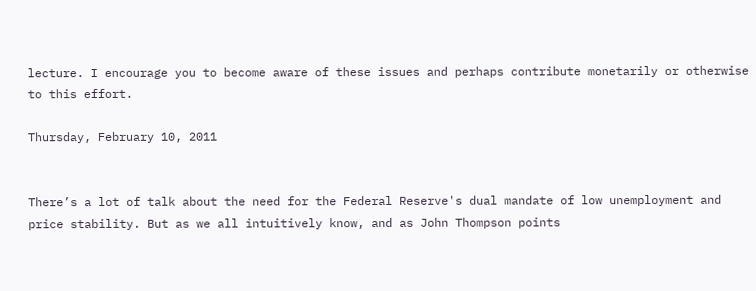lecture. I encourage you to become aware of these issues and perhaps contribute monetarily or otherwise to this effort.

Thursday, February 10, 2011


There’s a lot of talk about the need for the Federal Reserve's dual mandate of low unemployment and price stability. But as we all intuitively know, and as John Thompson points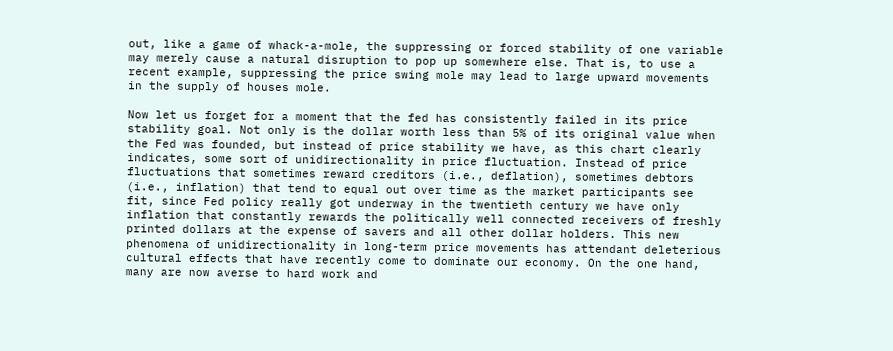out, like a game of whack-a-mole, the suppressing or forced stability of one variable may merely cause a natural disruption to pop up somewhere else. That is, to use a recent example, suppressing the price swing mole may lead to large upward movements in the supply of houses mole.

Now let us forget for a moment that the fed has consistently failed in its price stability goal. Not only is the dollar worth less than 5% of its original value when the Fed was founded, but instead of price stability we have, as this chart clearly indicates, some sort of unidirectionality in price fluctuation. Instead of price fluctuations that sometimes reward creditors (i.e., deflation), sometimes debtors (i.e., inflation) that tend to equal out over time as the market participants see fit, since Fed policy really got underway in the twentieth century we have only inflation that constantly rewards the politically well connected receivers of freshly printed dollars at the expense of savers and all other dollar holders. This new phenomena of unidirectionality in long-term price movements has attendant deleterious cultural effects that have recently come to dominate our economy. On the one hand, many are now averse to hard work and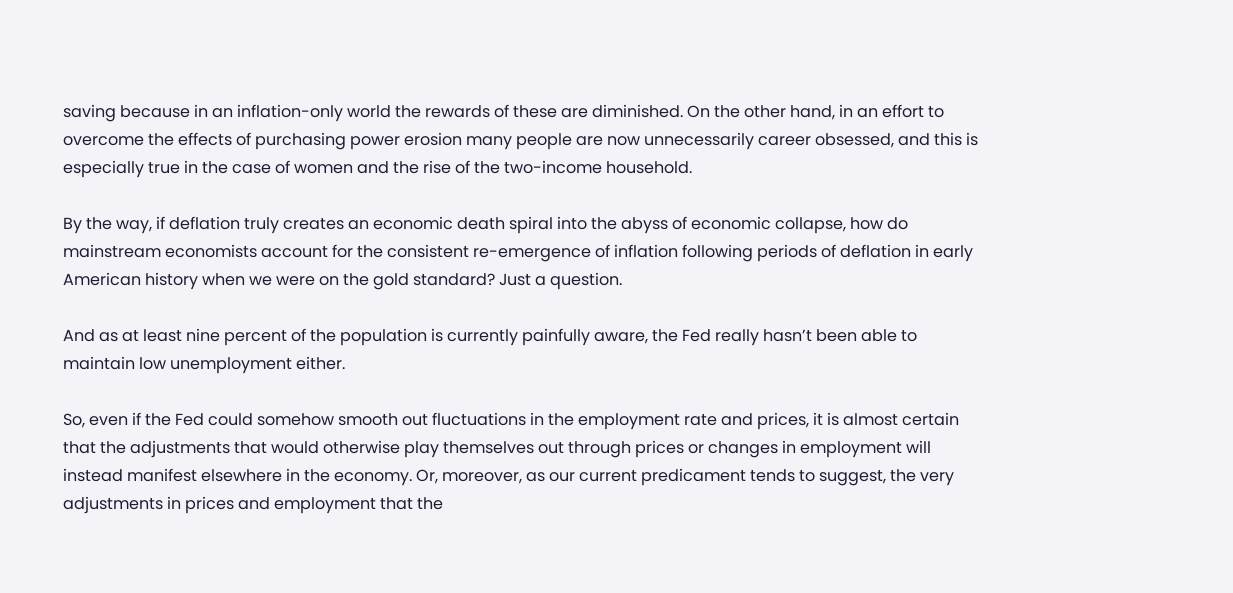saving because in an inflation-only world the rewards of these are diminished. On the other hand, in an effort to overcome the effects of purchasing power erosion many people are now unnecessarily career obsessed, and this is especially true in the case of women and the rise of the two-income household.

By the way, if deflation truly creates an economic death spiral into the abyss of economic collapse, how do mainstream economists account for the consistent re-emergence of inflation following periods of deflation in early American history when we were on the gold standard? Just a question.

And as at least nine percent of the population is currently painfully aware, the Fed really hasn’t been able to maintain low unemployment either.

So, even if the Fed could somehow smooth out fluctuations in the employment rate and prices, it is almost certain that the adjustments that would otherwise play themselves out through prices or changes in employment will instead manifest elsewhere in the economy. Or, moreover, as our current predicament tends to suggest, the very adjustments in prices and employment that the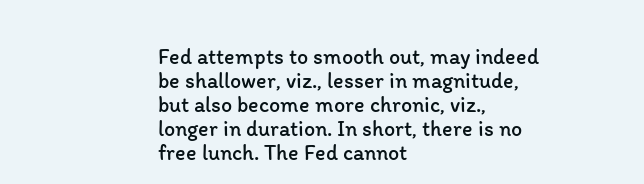Fed attempts to smooth out, may indeed be shallower, viz., lesser in magnitude, but also become more chronic, viz., longer in duration. In short, there is no free lunch. The Fed cannot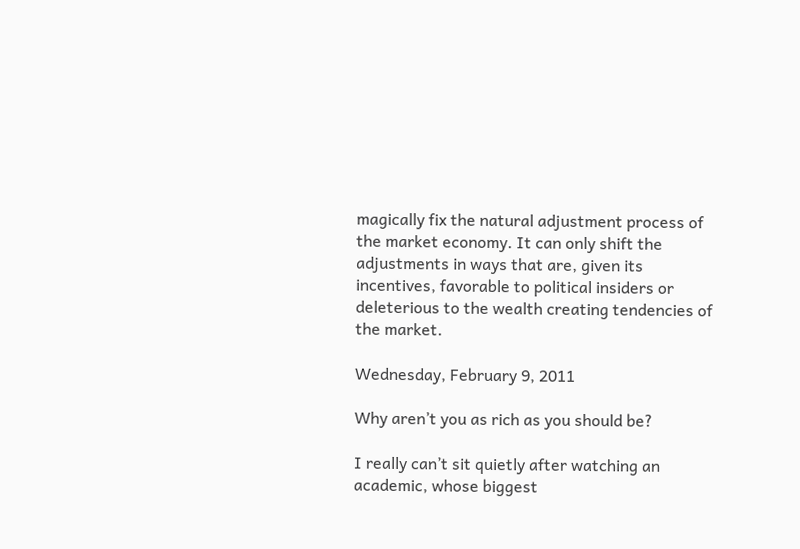magically fix the natural adjustment process of the market economy. It can only shift the adjustments in ways that are, given its incentives, favorable to political insiders or deleterious to the wealth creating tendencies of the market.

Wednesday, February 9, 2011

Why aren’t you as rich as you should be?

I really can’t sit quietly after watching an academic, whose biggest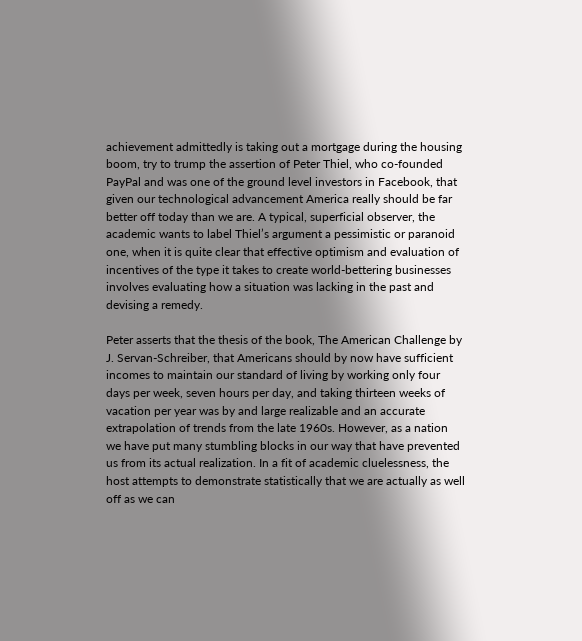achievement admittedly is taking out a mortgage during the housing boom, try to trump the assertion of Peter Thiel, who co-founded PayPal and was one of the ground level investors in Facebook, that given our technological advancement America really should be far better off today than we are. A typical, superficial observer, the academic wants to label Thiel’s argument a pessimistic or paranoid one, when it is quite clear that effective optimism and evaluation of incentives of the type it takes to create world-bettering businesses involves evaluating how a situation was lacking in the past and devising a remedy.

Peter asserts that the thesis of the book, The American Challenge by J. Servan-Schreiber, that Americans should by now have sufficient incomes to maintain our standard of living by working only four days per week, seven hours per day, and taking thirteen weeks of vacation per year was by and large realizable and an accurate extrapolation of trends from the late 1960s. However, as a nation we have put many stumbling blocks in our way that have prevented us from its actual realization. In a fit of academic cluelessness, the host attempts to demonstrate statistically that we are actually as well off as we can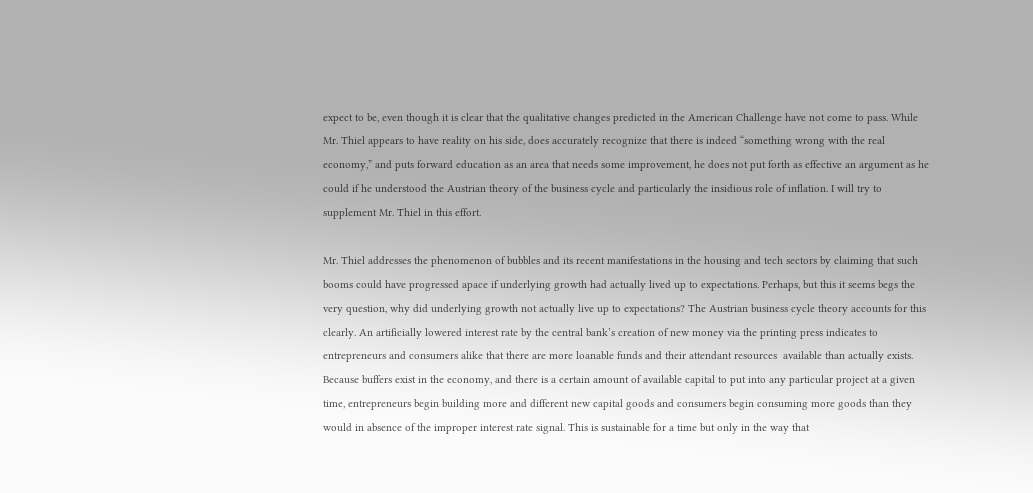expect to be, even though it is clear that the qualitative changes predicted in the American Challenge have not come to pass. While Mr. Thiel appears to have reality on his side, does accurately recognize that there is indeed “something wrong with the real economy,” and puts forward education as an area that needs some improvement, he does not put forth as effective an argument as he could if he understood the Austrian theory of the business cycle and particularly the insidious role of inflation. I will try to supplement Mr. Thiel in this effort.

Mr. Thiel addresses the phenomenon of bubbles and its recent manifestations in the housing and tech sectors by claiming that such booms could have progressed apace if underlying growth had actually lived up to expectations. Perhaps, but this it seems begs the very question, why did underlying growth not actually live up to expectations? The Austrian business cycle theory accounts for this clearly. An artificially lowered interest rate by the central bank’s creation of new money via the printing press indicates to entrepreneurs and consumers alike that there are more loanable funds and their attendant resources  available than actually exists. Because buffers exist in the economy, and there is a certain amount of available capital to put into any particular project at a given time, entrepreneurs begin building more and different new capital goods and consumers begin consuming more goods than they would in absence of the improper interest rate signal. This is sustainable for a time but only in the way that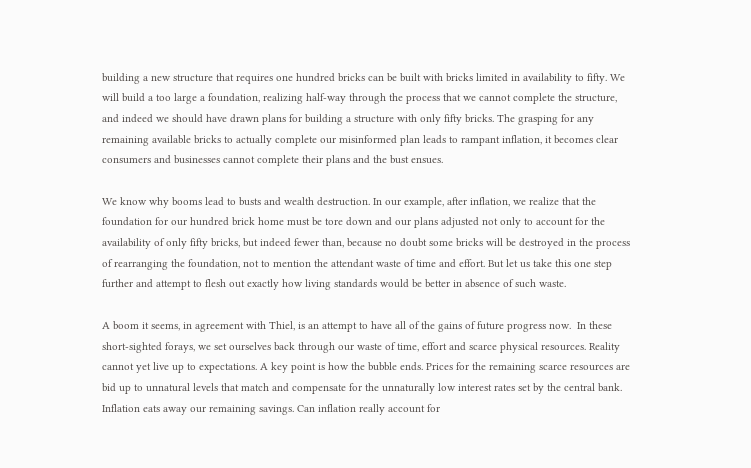building a new structure that requires one hundred bricks can be built with bricks limited in availability to fifty. We will build a too large a foundation, realizing half-way through the process that we cannot complete the structure, and indeed we should have drawn plans for building a structure with only fifty bricks. The grasping for any remaining available bricks to actually complete our misinformed plan leads to rampant inflation, it becomes clear consumers and businesses cannot complete their plans and the bust ensues.

We know why booms lead to busts and wealth destruction. In our example, after inflation, we realize that the foundation for our hundred brick home must be tore down and our plans adjusted not only to account for the availability of only fifty bricks, but indeed fewer than, because no doubt some bricks will be destroyed in the process of rearranging the foundation, not to mention the attendant waste of time and effort. But let us take this one step further and attempt to flesh out exactly how living standards would be better in absence of such waste.

A boom it seems, in agreement with Thiel, is an attempt to have all of the gains of future progress now.  In these short-sighted forays, we set ourselves back through our waste of time, effort and scarce physical resources. Reality cannot yet live up to expectations. A key point is how the bubble ends. Prices for the remaining scarce resources are bid up to unnatural levels that match and compensate for the unnaturally low interest rates set by the central bank. Inflation eats away our remaining savings. Can inflation really account for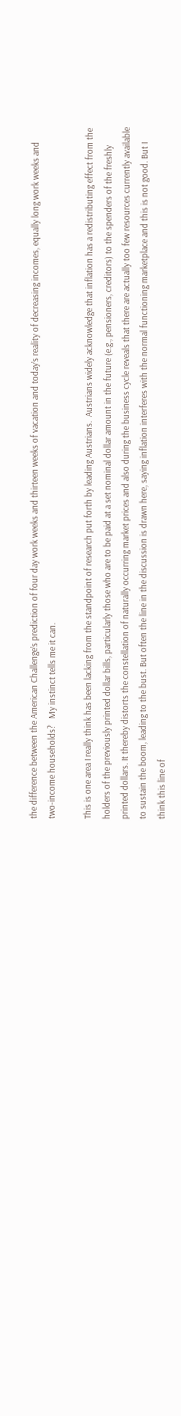the difference between the American Challenge’s prediction of four day work weeks and thirteen weeks of vacation and today’s reality of decreasing incomes, equally long work weeks and two-income households?   My instinct tells me it can.

This is one area I really think has been lacking from the standpoint of research put forth by leading Austrians.  Austrians widely acknowledge that inflation has a redistributing effect from the holders of the previously printed dollar bills, particularly those who are to be paid at a set nominal dollar amount in the future (e.g., pensioners, creditors) to the spenders of the freshly printed dollars. It thereby distorts the constellation of naturally occurring market prices and also during the business cycle reveals that there are actually too few resources currently available to sustain the boom, leading to the bust. But often the line in the discussion is drawn here, saying inflation interferes with the normal functioning marketplace and this is not good. But I think this line of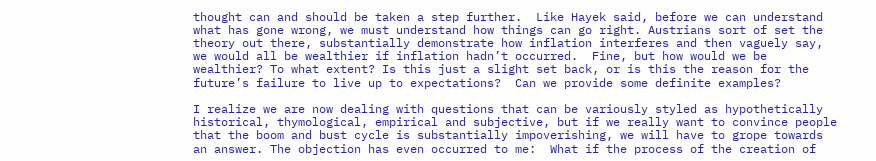thought can and should be taken a step further.  Like Hayek said, before we can understand what has gone wrong, we must understand how things can go right. Austrians sort of set the theory out there, substantially demonstrate how inflation interferes and then vaguely say, we would all be wealthier if inflation hadn’t occurred.  Fine, but how would we be wealthier? To what extent? Is this just a slight set back, or is this the reason for the future’s failure to live up to expectations?  Can we provide some definite examples?

I realize we are now dealing with questions that can be variously styled as hypothetically historical, thymological, empirical and subjective, but if we really want to convince people that the boom and bust cycle is substantially impoverishing, we will have to grope towards an answer. The objection has even occurred to me:  What if the process of the creation of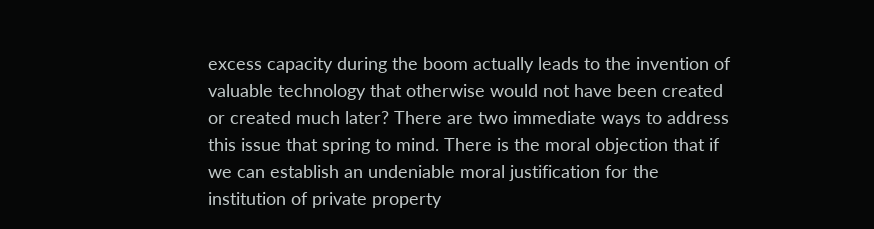excess capacity during the boom actually leads to the invention of valuable technology that otherwise would not have been created or created much later? There are two immediate ways to address this issue that spring to mind. There is the moral objection that if we can establish an undeniable moral justification for the institution of private property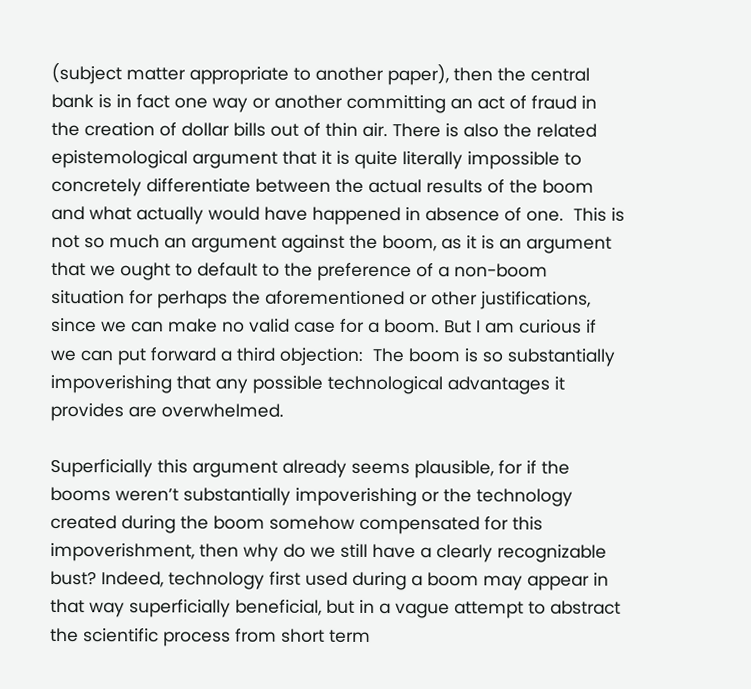(subject matter appropriate to another paper), then the central bank is in fact one way or another committing an act of fraud in the creation of dollar bills out of thin air. There is also the related epistemological argument that it is quite literally impossible to concretely differentiate between the actual results of the boom and what actually would have happened in absence of one.  This is not so much an argument against the boom, as it is an argument that we ought to default to the preference of a non-boom situation for perhaps the aforementioned or other justifications, since we can make no valid case for a boom. But I am curious if we can put forward a third objection:  The boom is so substantially impoverishing that any possible technological advantages it provides are overwhelmed.

Superficially this argument already seems plausible, for if the booms weren’t substantially impoverishing or the technology created during the boom somehow compensated for this impoverishment, then why do we still have a clearly recognizable bust? Indeed, technology first used during a boom may appear in that way superficially beneficial, but in a vague attempt to abstract the scientific process from short term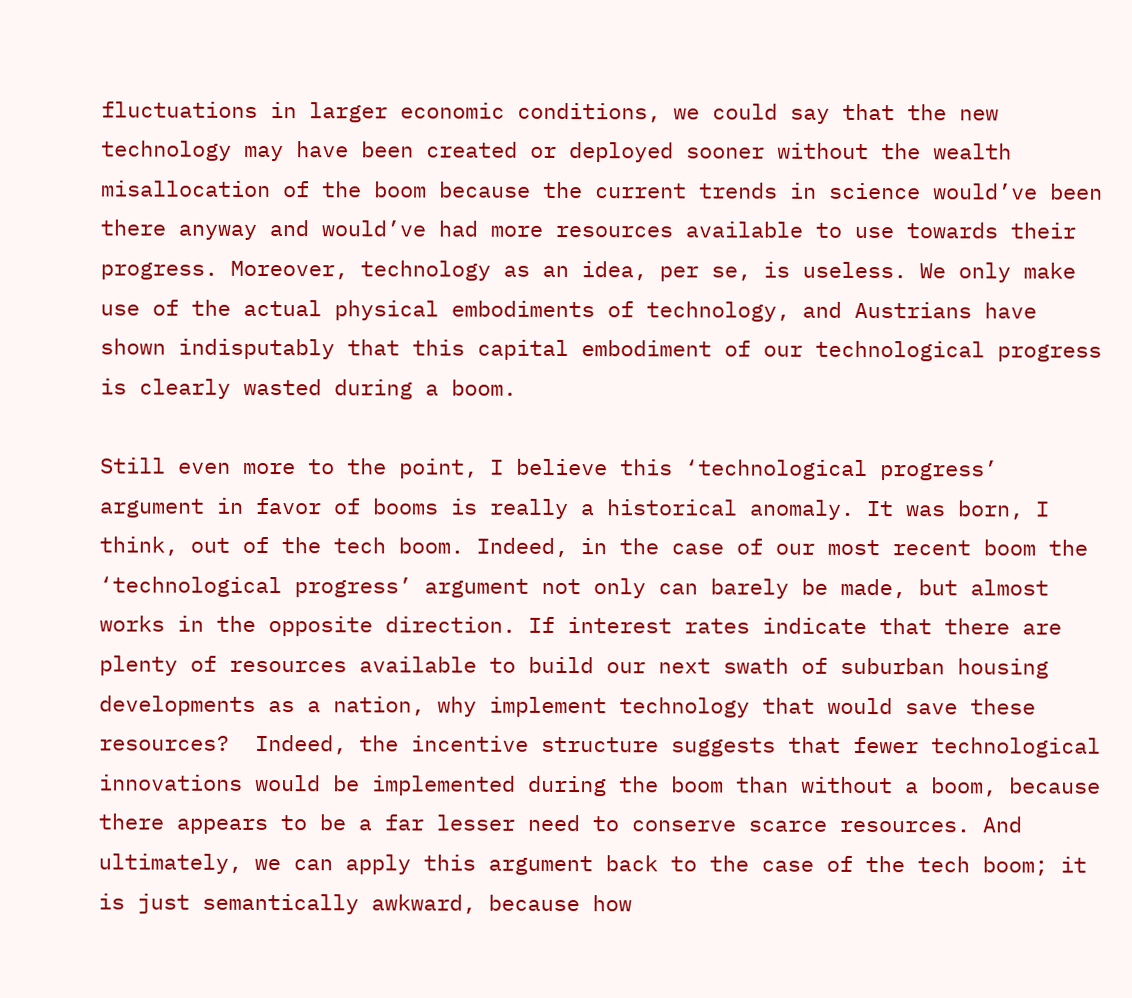fluctuations in larger economic conditions, we could say that the new technology may have been created or deployed sooner without the wealth misallocation of the boom because the current trends in science would’ve been there anyway and would’ve had more resources available to use towards their progress. Moreover, technology as an idea, per se, is useless. We only make use of the actual physical embodiments of technology, and Austrians have shown indisputably that this capital embodiment of our technological progress is clearly wasted during a boom.

Still even more to the point, I believe this ‘technological progress’ argument in favor of booms is really a historical anomaly. It was born, I think, out of the tech boom. Indeed, in the case of our most recent boom the ‘technological progress’ argument not only can barely be made, but almost works in the opposite direction. If interest rates indicate that there are plenty of resources available to build our next swath of suburban housing developments as a nation, why implement technology that would save these resources?  Indeed, the incentive structure suggests that fewer technological innovations would be implemented during the boom than without a boom, because there appears to be a far lesser need to conserve scarce resources. And ultimately, we can apply this argument back to the case of the tech boom; it is just semantically awkward, because how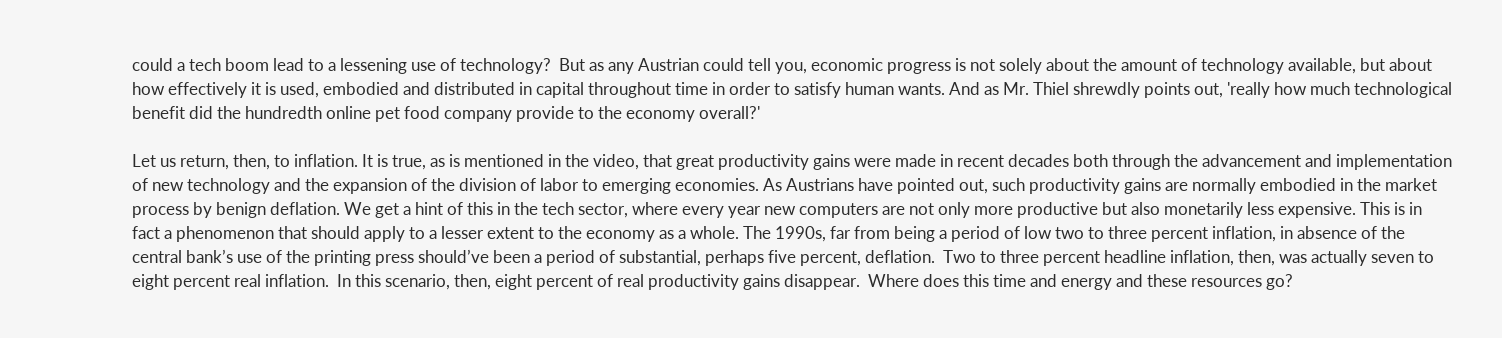could a tech boom lead to a lessening use of technology?  But as any Austrian could tell you, economic progress is not solely about the amount of technology available, but about how effectively it is used, embodied and distributed in capital throughout time in order to satisfy human wants. And as Mr. Thiel shrewdly points out, 'really how much technological benefit did the hundredth online pet food company provide to the economy overall?'

Let us return, then, to inflation. It is true, as is mentioned in the video, that great productivity gains were made in recent decades both through the advancement and implementation of new technology and the expansion of the division of labor to emerging economies. As Austrians have pointed out, such productivity gains are normally embodied in the market process by benign deflation. We get a hint of this in the tech sector, where every year new computers are not only more productive but also monetarily less expensive. This is in fact a phenomenon that should apply to a lesser extent to the economy as a whole. The 1990s, far from being a period of low two to three percent inflation, in absence of the central bank’s use of the printing press should’ve been a period of substantial, perhaps five percent, deflation.  Two to three percent headline inflation, then, was actually seven to eight percent real inflation.  In this scenario, then, eight percent of real productivity gains disappear.  Where does this time and energy and these resources go?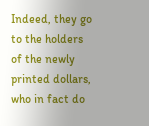Indeed, they go to the holders of the newly printed dollars, who in fact do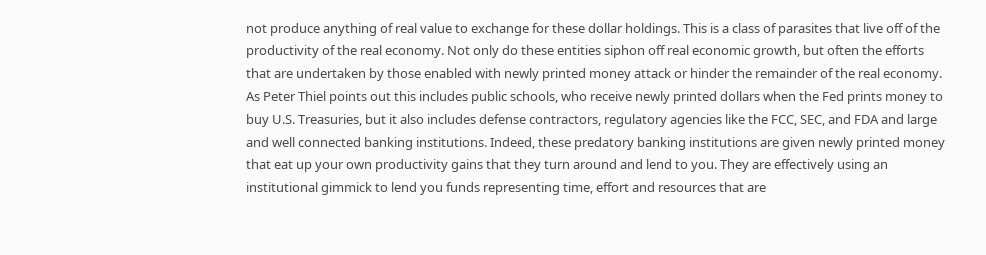not produce anything of real value to exchange for these dollar holdings. This is a class of parasites that live off of the productivity of the real economy. Not only do these entities siphon off real economic growth, but often the efforts that are undertaken by those enabled with newly printed money attack or hinder the remainder of the real economy. As Peter Thiel points out this includes public schools, who receive newly printed dollars when the Fed prints money to buy U.S. Treasuries, but it also includes defense contractors, regulatory agencies like the FCC, SEC, and FDA and large and well connected banking institutions. Indeed, these predatory banking institutions are given newly printed money that eat up your own productivity gains that they turn around and lend to you. They are effectively using an institutional gimmick to lend you funds representing time, effort and resources that are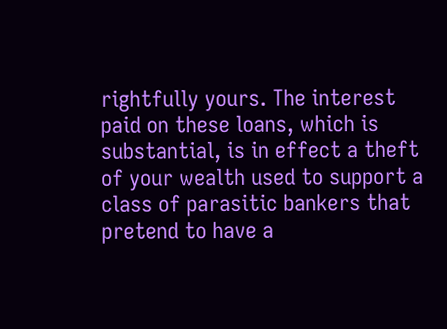rightfully yours. The interest paid on these loans, which is substantial, is in effect a theft of your wealth used to support a class of parasitic bankers that pretend to have a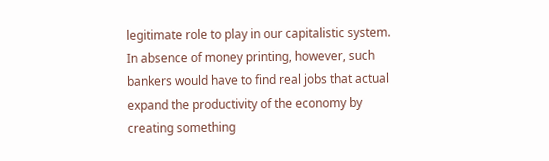legitimate role to play in our capitalistic system. In absence of money printing, however, such bankers would have to find real jobs that actual expand the productivity of the economy by creating something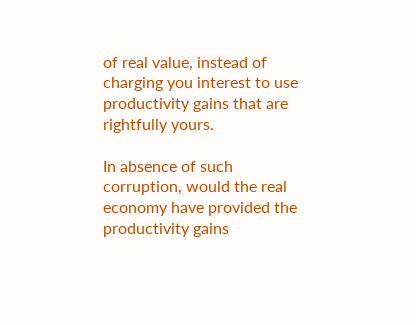of real value, instead of charging you interest to use productivity gains that are rightfully yours.

In absence of such corruption, would the real economy have provided the productivity gains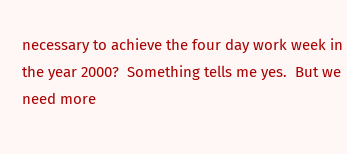necessary to achieve the four day work week in the year 2000?  Something tells me yes.  But we need more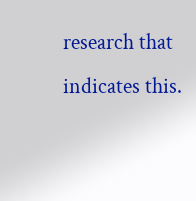research that indicates this.